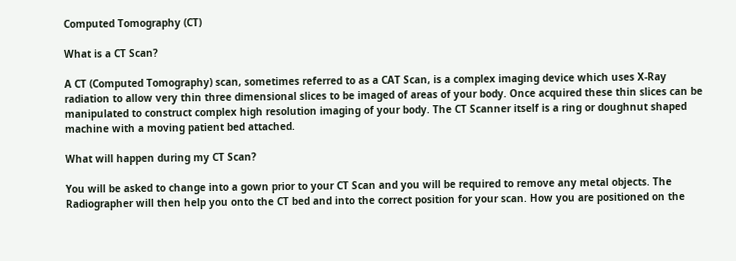Computed Tomography (CT)

What is a CT Scan?

A CT (Computed Tomography) scan, sometimes referred to as a CAT Scan, is a complex imaging device which uses X-Ray radiation to allow very thin three dimensional slices to be imaged of areas of your body. Once acquired these thin slices can be manipulated to construct complex high resolution imaging of your body. The CT Scanner itself is a ring or doughnut shaped machine with a moving patient bed attached.

What will happen during my CT Scan?

You will be asked to change into a gown prior to your CT Scan and you will be required to remove any metal objects. The Radiographer will then help you onto the CT bed and into the correct position for your scan. How you are positioned on the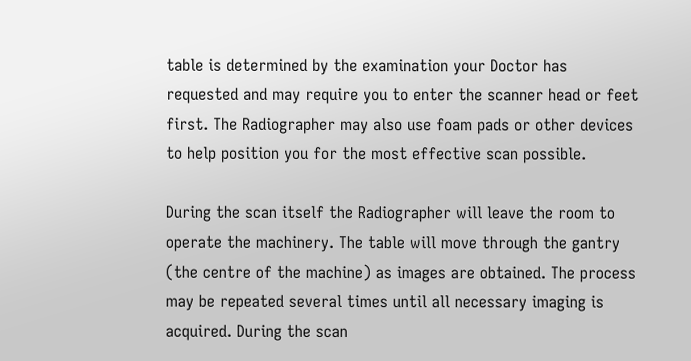table is determined by the examination your Doctor has requested and may require you to enter the scanner head or feet first. The Radiographer may also use foam pads or other devices to help position you for the most effective scan possible.

During the scan itself the Radiographer will leave the room to operate the machinery. The table will move through the gantry (the centre of the machine) as images are obtained. The process may be repeated several times until all necessary imaging is acquired. During the scan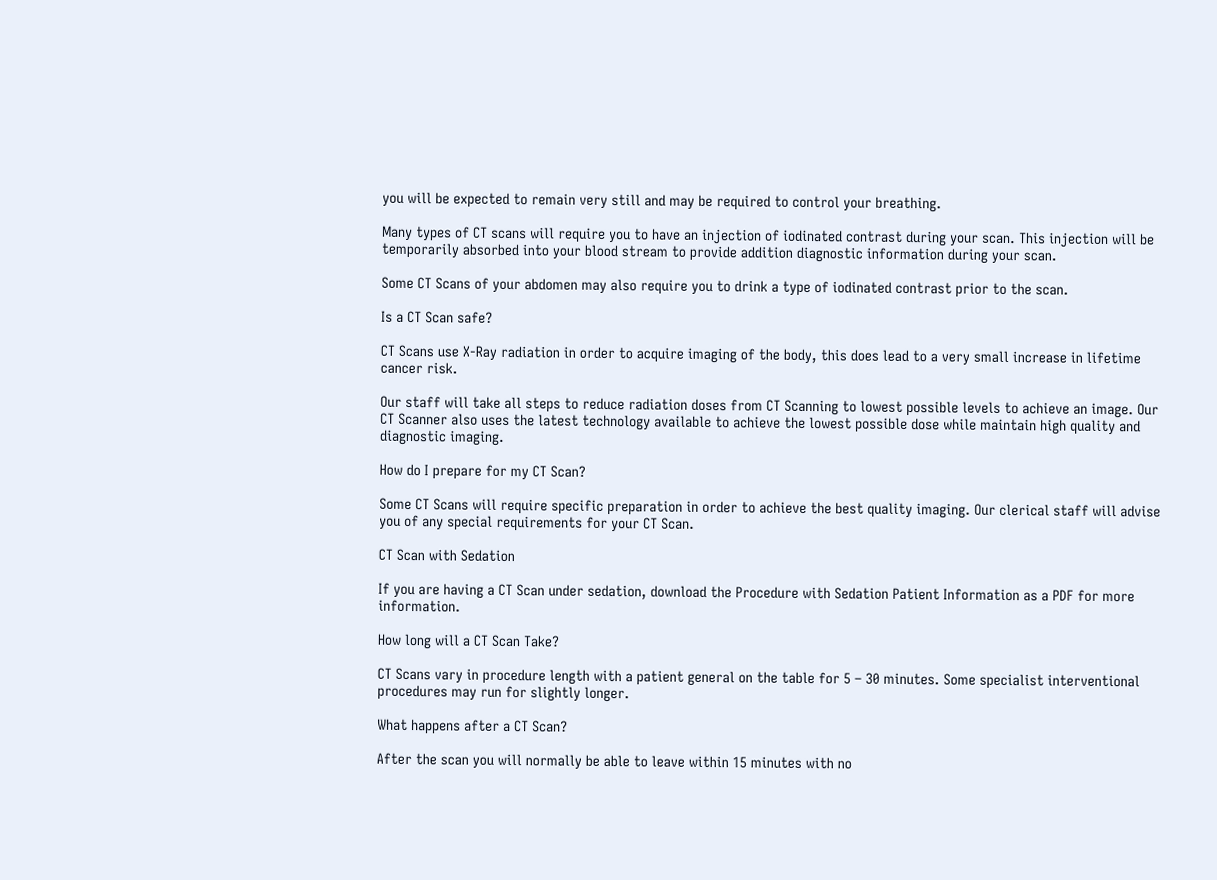you will be expected to remain very still and may be required to control your breathing.

Many types of CT scans will require you to have an injection of iodinated contrast during your scan. This injection will be temporarily absorbed into your blood stream to provide addition diagnostic information during your scan.

Some CT Scans of your abdomen may also require you to drink a type of iodinated contrast prior to the scan.

Is a CT Scan safe?

CT Scans use X-Ray radiation in order to acquire imaging of the body, this does lead to a very small increase in lifetime cancer risk.

Our staff will take all steps to reduce radiation doses from CT Scanning to lowest possible levels to achieve an image. Our CT Scanner also uses the latest technology available to achieve the lowest possible dose while maintain high quality and diagnostic imaging.

How do I prepare for my CT Scan?

Some CT Scans will require specific preparation in order to achieve the best quality imaging. Our clerical staff will advise you of any special requirements for your CT Scan.

CT Scan with Sedation

If you are having a CT Scan under sedation, download the Procedure with Sedation Patient Information as a PDF for more information.

How long will a CT Scan Take?

CT Scans vary in procedure length with a patient general on the table for 5 – 30 minutes. Some specialist interventional procedures may run for slightly longer.

What happens after a CT Scan?

After the scan you will normally be able to leave within 15 minutes with no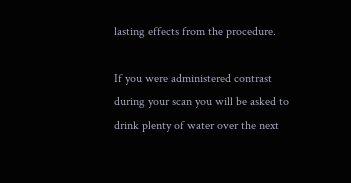lasting effects from the procedure.

If you were administered contrast during your scan you will be asked to drink plenty of water over the next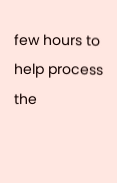few hours to help process the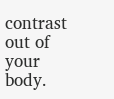contrast out of your body.